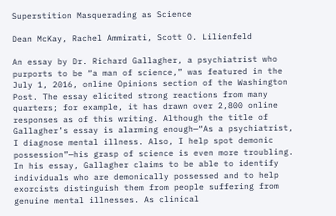Superstition Masquerading as Science

Dean McKay, Rachel Ammirati, Scott O. Lilienfeld

An essay by Dr. Richard Gallagher, a psychiatrist who purports to be “a man of science,” was featured in the July 1, 2016, online Opinions section of the Washington Post. The essay elicited strong reactions from many quarters; for example, it has drawn over 2,800 online responses as of this writing. Although the title of Gallagher’s essay is alarming enough—“As a psychiatrist, I diagnose mental illness. Also, I help spot demonic possession”—his grasp of science is even more troubling. In his essay, Gallagher claims to be able to identify individuals who are demonically possessed and to help exorcists distinguish them from people suffering from genuine mental illnesses. As clinical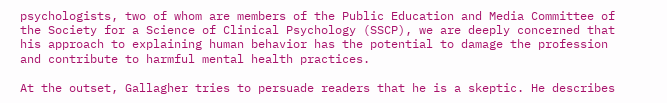psychologists, two of whom are members of the Public Education and Media Committee of the Society for a Science of Clinical Psychology (SSCP), we are deeply concerned that his approach to explaining human behavior has the potential to damage the profession and contribute to harmful mental health practices.

At the outset, Gallagher tries to persuade readers that he is a skeptic. He describes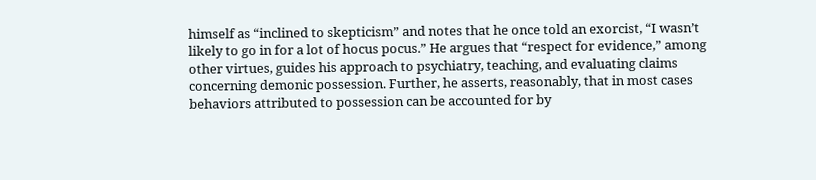himself as “inclined to skepticism” and notes that he once told an exorcist, “I wasn’t likely to go in for a lot of hocus pocus.” He argues that “respect for evidence,” among other virtues, guides his approach to psychiatry, teaching, and evaluating claims concerning demonic possession. Further, he asserts, reasonably, that in most cases behaviors attributed to possession can be accounted for by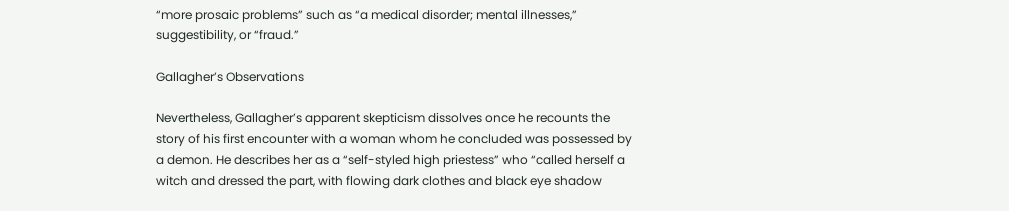“more prosaic problems” such as “a medical disorder; mental illnesses,” suggestibility, or “fraud.”

Gallagher’s Observations

Nevertheless, Gallagher’s apparent skepticism dissolves once he recounts the story of his first encounter with a woman whom he concluded was possessed by a demon. He describes her as a “self-styled high priestess” who “called herself a witch and dressed the part, with flowing dark clothes and black eye shadow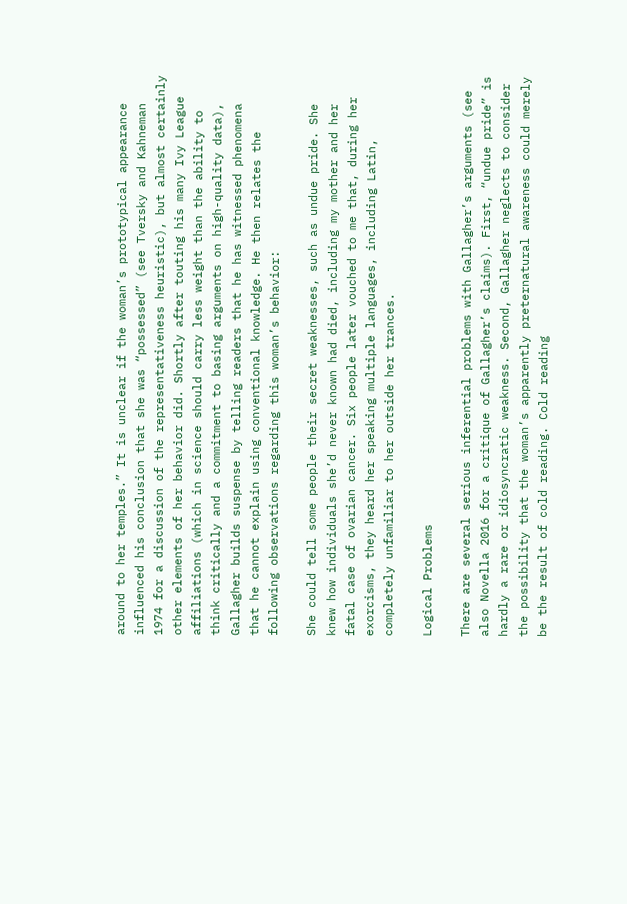around to her temples.” It is unclear if the woman’s prototypical appearance influenced his conclusion that she was “possessed” (see Tversky and Kahneman 1974 for a discussion of the representativeness heuristic), but almost certainly other elements of her behavior did. Shortly after touting his many Ivy League affiliations (which in science should carry less weight than the ability to think critically and a commitment to basing arguments on high-quality data), Gallagher builds suspense by telling readers that he has witnessed phenomena that he cannot explain using conventional knowledge. He then relates the following observations regarding this woman’s behavior:

She could tell some people their secret weaknesses, such as undue pride. She knew how individuals she’d never known had died, including my mother and her fatal case of ovarian cancer. Six people later vouched to me that, during her exorcisms, they heard her speaking multiple languages, including Latin, completely unfamiliar to her outside her trances.

Logical Problems

There are several serious inferential problems with Gallagher’s arguments (see also Novella 2016 for a critique of Gallagher’s claims). First, “undue pride” is hardly a rare or idiosyncratic weakness. Second, Gallagher neglects to consider the possibility that the woman’s apparently preternatural awareness could merely be the result of cold reading. Cold reading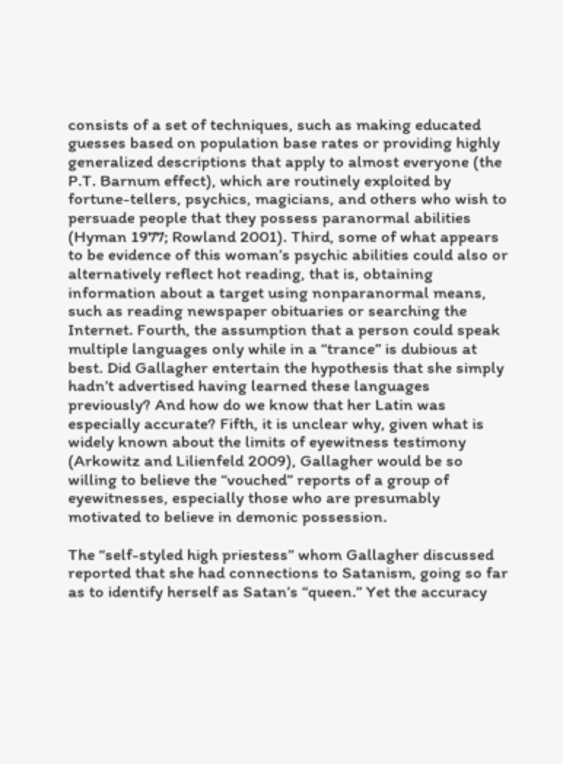consists of a set of techniques, such as making educated guesses based on population base rates or providing highly generalized descriptions that apply to almost everyone (the P.T. Barnum effect), which are routinely exploited by fortune-tellers, psychics, magicians, and others who wish to persuade people that they possess paranormal abilities (Hyman 1977; Rowland 2001). Third, some of what appears to be evidence of this woman’s psychic abilities could also or alternatively reflect hot reading, that is, obtaining information about a target using nonparanormal means, such as reading newspaper obituaries or searching the Internet. Fourth, the assumption that a person could speak multiple languages only while in a “trance” is dubious at best. Did Gallagher entertain the hypothesis that she simply hadn’t advertised having learned these languages previously? And how do we know that her Latin was especially accurate? Fifth, it is unclear why, given what is widely known about the limits of eyewitness testimony (Arkowitz and Lilienfeld 2009), Gallagher would be so willing to believe the “vouched” reports of a group of eyewitnesses, especially those who are presumably motivated to believe in demonic possession.

The “self-styled high priestess” whom Gallagher discussed reported that she had connections to Satanism, going so far as to identify herself as Satan’s “queen.” Yet the accuracy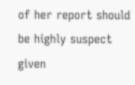of her report should be highly suspect given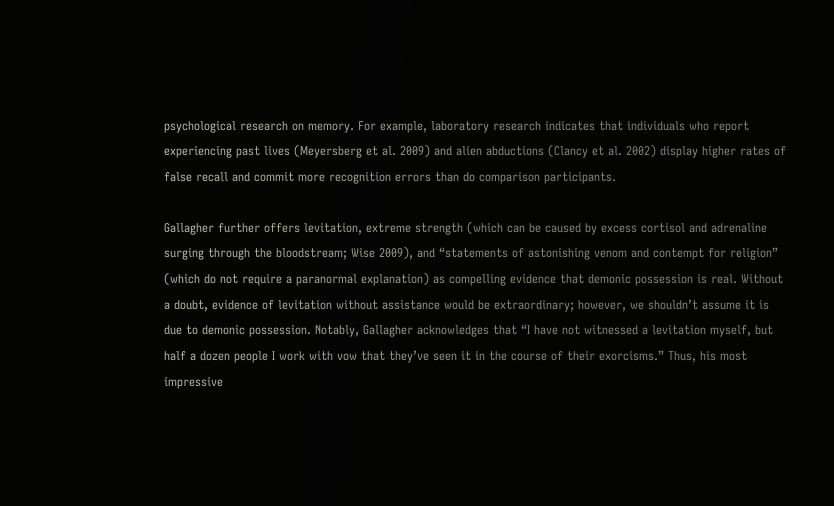psychological research on memory. For example, laboratory research indicates that individuals who report experiencing past lives (Meyersberg et al. 2009) and alien abductions (Clancy et al. 2002) display higher rates of false recall and commit more recognition errors than do comparison participants.

Gallagher further offers levitation, extreme strength (which can be caused by excess cortisol and adrenaline surging through the bloodstream; Wise 2009), and “statements of astonishing venom and contempt for religion” (which do not require a paranormal explanation) as compelling evidence that demonic possession is real. Without a doubt, evidence of levitation without assistance would be extraordinary; however, we shouldn’t assume it is due to demonic possession. Notably, Gallagher acknowledges that “I have not witnessed a levitation myself, but half a dozen people I work with vow that they’ve seen it in the course of their exorcisms.” Thus, his most impressive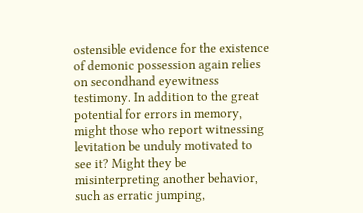ostensible evidence for the existence of demonic possession again relies on secondhand eyewitness testimony. In addition to the great potential for errors in memory, might those who report witnessing levitation be unduly motivated to see it? Might they be misinterpreting another behavior, such as erratic jumping,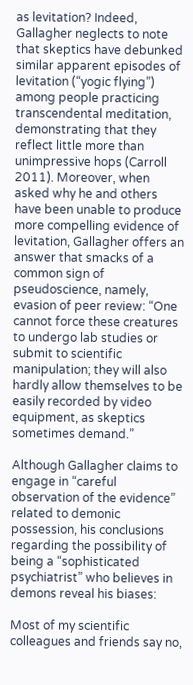as levitation? Indeed, Gallagher neglects to note that skeptics have debunked similar apparent episodes of levitation (“yogic flying”) among people practicing transcendental meditation, demonstrating that they reflect little more than unimpressive hops (Carroll 2011). Moreover, when asked why he and others have been unable to produce more compelling evidence of levitation, Gallagher offers an answer that smacks of a common sign of pseudoscience, namely, evasion of peer review: “One cannot force these creatures to undergo lab studies or submit to scientific manipulation; they will also hardly allow themselves to be easily recorded by video equipment, as skeptics sometimes demand.”

Although Gallagher claims to engage in “careful observation of the evidence” related to demonic possession, his conclusions regarding the possibility of being a “sophisticated psychiatrist” who believes in demons reveal his biases:

Most of my scientific colleagues and friends say no,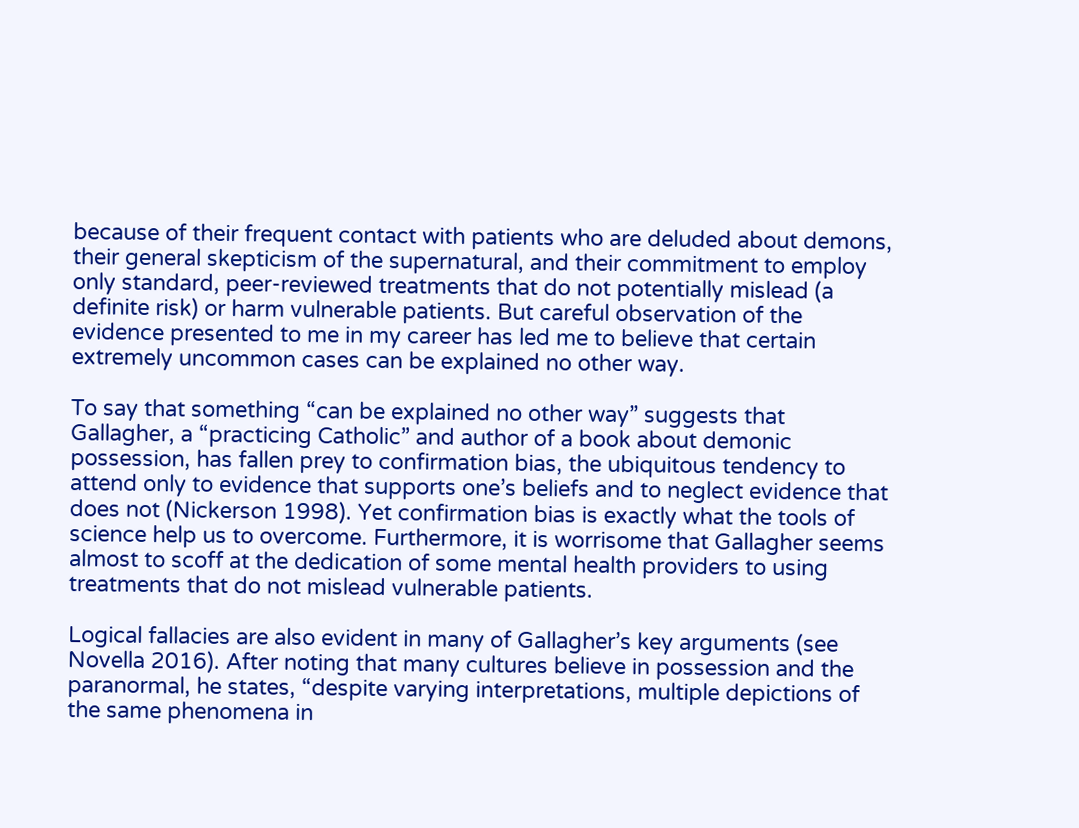because of their frequent contact with patients who are deluded about demons, their general skepticism of the supernatural, and their commitment to employ only standard, peer-reviewed treatments that do not potentially mislead (a definite risk) or harm vulnerable patients. But careful observation of the evidence presented to me in my career has led me to believe that certain extremely uncommon cases can be explained no other way.

To say that something “can be explained no other way” suggests that Gallagher, a “practicing Catholic” and author of a book about demonic possession, has fallen prey to confirmation bias, the ubiquitous tendency to attend only to evidence that supports one’s beliefs and to neglect evidence that does not (Nickerson 1998). Yet confirmation bias is exactly what the tools of science help us to overcome. Furthermore, it is worrisome that Gallagher seems almost to scoff at the dedication of some mental health providers to using treatments that do not mislead vulnerable patients.

Logical fallacies are also evident in many of Gallagher’s key arguments (see Novella 2016). After noting that many cultures believe in possession and the paranormal, he states, “despite varying interpretations, multiple depictions of the same phenomena in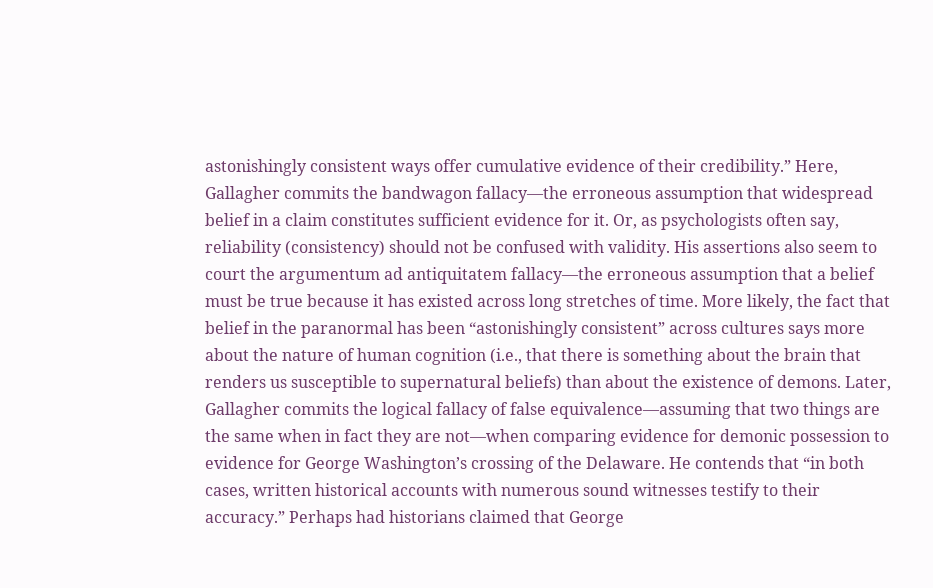astonishingly consistent ways offer cumulative evidence of their credibility.” Here, Gallagher commits the bandwagon fallacy—the erroneous assumption that widespread belief in a claim constitutes sufficient evidence for it. Or, as psychologists often say, reliability (consistency) should not be confused with validity. His assertions also seem to court the argumentum ad antiquitatem fallacy—the erroneous assumption that a belief must be true because it has existed across long stretches of time. More likely, the fact that belief in the paranormal has been “astonishingly consistent” across cultures says more about the nature of human cognition (i.e., that there is something about the brain that renders us susceptible to supernatural beliefs) than about the existence of demons. Later, Gallagher commits the logical fallacy of false equivalence—assuming that two things are the same when in fact they are not—when comparing evidence for demonic possession to evidence for George Washington’s crossing of the Delaware. He contends that “in both cases, written historical accounts with numerous sound witnesses testify to their accuracy.” Perhaps had historians claimed that George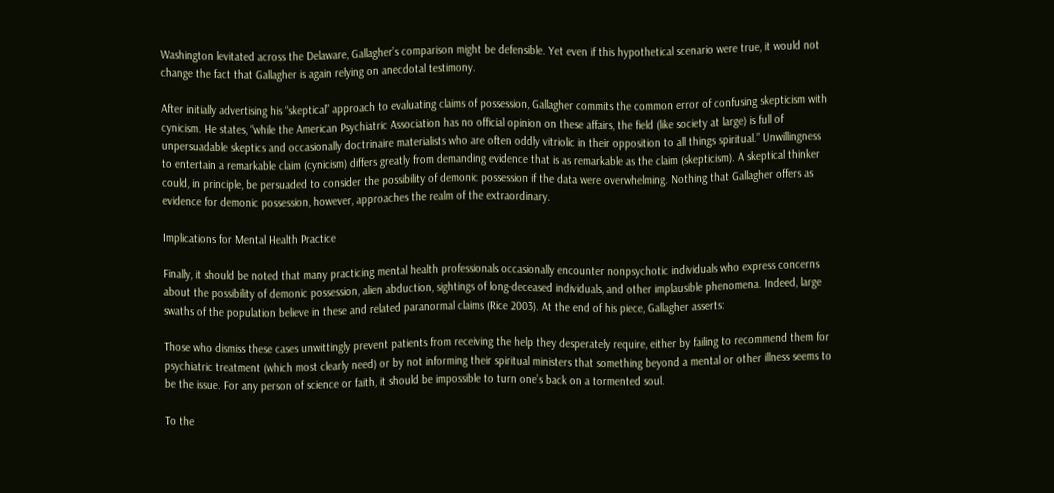Washington levitated across the Delaware, Gallagher’s comparison might be defensible. Yet even if this hypothetical scenario were true, it would not change the fact that Gallagher is again relying on anecdotal testimony.

After initially advertising his “skeptical” approach to evaluating claims of possession, Gallagher commits the common error of confusing skepticism with cynicism. He states, “while the American Psychiatric Association has no official opinion on these affairs, the field (like society at large) is full of unpersuadable skeptics and occasionally doctrinaire materialists who are often oddly vitriolic in their opposition to all things spiritual.” Unwillingness to entertain a remarkable claim (cynicism) differs greatly from demanding evidence that is as remarkable as the claim (skepticism). A skeptical thinker could, in principle, be persuaded to consider the possibility of demonic possession if the data were overwhelming. Nothing that Gallagher offers as evidence for demonic possession, however, approaches the realm of the extraordinary.

Implications for Mental Health Practice

Finally, it should be noted that many practicing mental health professionals occasionally encounter nonpsychotic individuals who express concerns about the possibility of demonic possession, alien abduction, sightings of long-deceased individuals, and other implausible phenomena. Indeed, large swaths of the population believe in these and related paranormal claims (Rice 2003). At the end of his piece, Gallagher asserts:

Those who dismiss these cases unwittingly prevent patients from receiving the help they desperately require, either by failing to recommend them for psychiatric treatment (which most clearly need) or by not informing their spiritual ministers that something beyond a mental or other illness seems to be the issue. For any person of science or faith, it should be impossible to turn one’s back on a tormented soul.

To the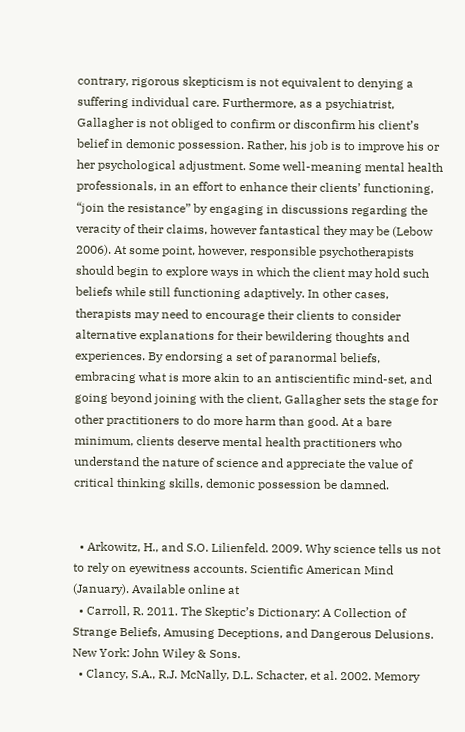contrary, rigorous skepticism is not equivalent to denying a suffering individual care. Furthermore, as a psychiatrist, Gallagher is not obliged to confirm or disconfirm his client’s belief in demonic possession. Rather, his job is to improve his or her psychological adjustment. Some well-meaning mental health professionals, in an effort to enhance their clients’ functioning, “join the resistance” by engaging in discussions regarding the veracity of their claims, however fantastical they may be (Lebow 2006). At some point, however, responsible psychotherapists should begin to explore ways in which the client may hold such beliefs while still functioning adaptively. In other cases, therapists may need to encourage their clients to consider alternative explanations for their bewildering thoughts and experiences. By endorsing a set of paranormal beliefs, embracing what is more akin to an antiscientific mind-set, and going beyond joining with the client, Gallagher sets the stage for other practitioners to do more harm than good. At a bare minimum, clients deserve mental health practitioners who understand the nature of science and appreciate the value of critical thinking skills, demonic possession be damned.


  • Arkowitz, H., and S.O. Lilienfeld. 2009. Why science tells us not to rely on eyewitness accounts. Scientific American Mind (January). Available online at
  • Carroll, R. 2011. The Skeptic’s Dictionary: A Collection of Strange Beliefs, Amusing Deceptions, and Dangerous Delusions. New York: John Wiley & Sons.
  • Clancy, S.A., R.J. McNally, D.L. Schacter, et al. 2002. Memory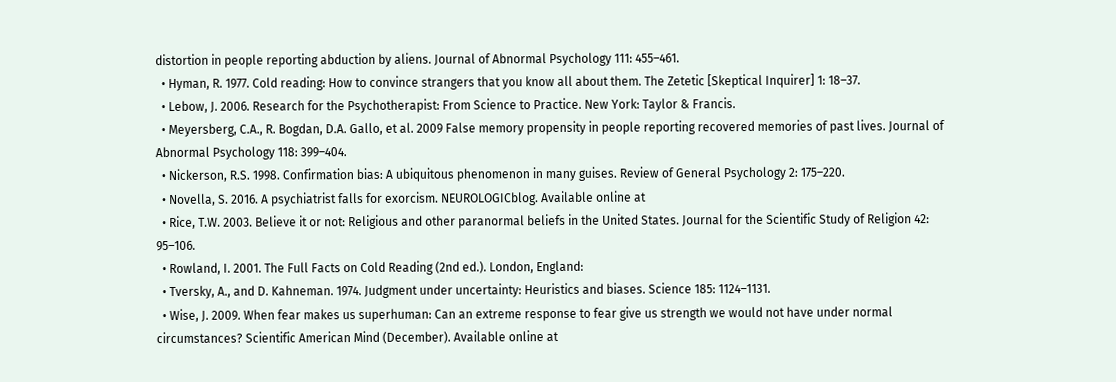distortion in people reporting abduction by aliens. Journal of Abnormal Psychology 111: 455–461.
  • Hyman, R. 1977. Cold reading: How to convince strangers that you know all about them. The Zetetic [Skeptical Inquirer] 1: 18–37.
  • Lebow, J. 2006. Research for the Psychotherapist: From Science to Practice. New York: Taylor & Francis.
  • Meyersberg, C.A., R. Bogdan, D.A. Gallo, et al. 2009 False memory propensity in people reporting recovered memories of past lives. Journal of Abnormal Psychology 118: 399–404.
  • Nickerson, R.S. 1998. Confirmation bias: A ubiquitous phenomenon in many guises. Review of General Psychology 2: 175–220.
  • Novella, S. 2016. A psychiatrist falls for exorcism. NEUROLOGICblog. Available online at
  • Rice, T.W. 2003. Believe it or not: Religious and other paranormal beliefs in the United States. Journal for the Scientific Study of Religion 42: 95–106.
  • Rowland, I. 2001. The Full Facts on Cold Reading (2nd ed.). London, England:
  • Tversky, A., and D. Kahneman. 1974. Judgment under uncertainty: Heuristics and biases. Science 185: 1124–1131.
  • Wise, J. 2009. When fear makes us superhuman: Can an extreme response to fear give us strength we would not have under normal circumstances? Scientific American Mind (December). Available online at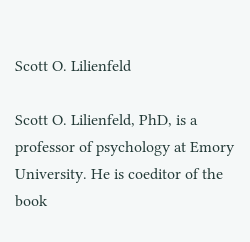Scott O. Lilienfeld

Scott O. Lilienfeld, PhD, is a professor of psychology at Emory University. He is coeditor of the book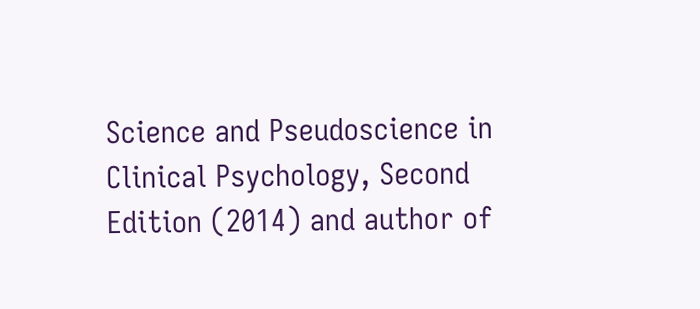Science and Pseudoscience in Clinical Psychology, Second Edition (2014) and author of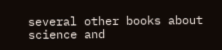several other books about science and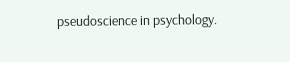pseudoscience in psychology.